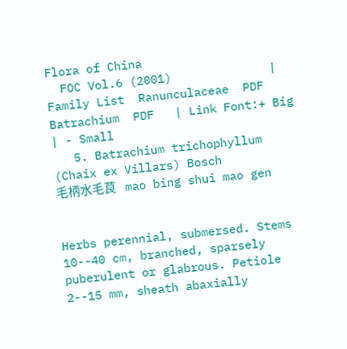Flora of China
  FOC Vol.6 (2001)              | Family List  Ranunculaceae  PDF Batrachium  PDF   | Link Font:+ Big | - Small
   5. Batrachium trichophyllum  (Chaix ex Villars) Bosch
毛柄水毛茛   mao bing shui mao gen


Herbs perennial, submersed. Stems 10--40 cm, branched, sparsely puberulent or glabrous. Petiole 2--15 mm, sheath abaxially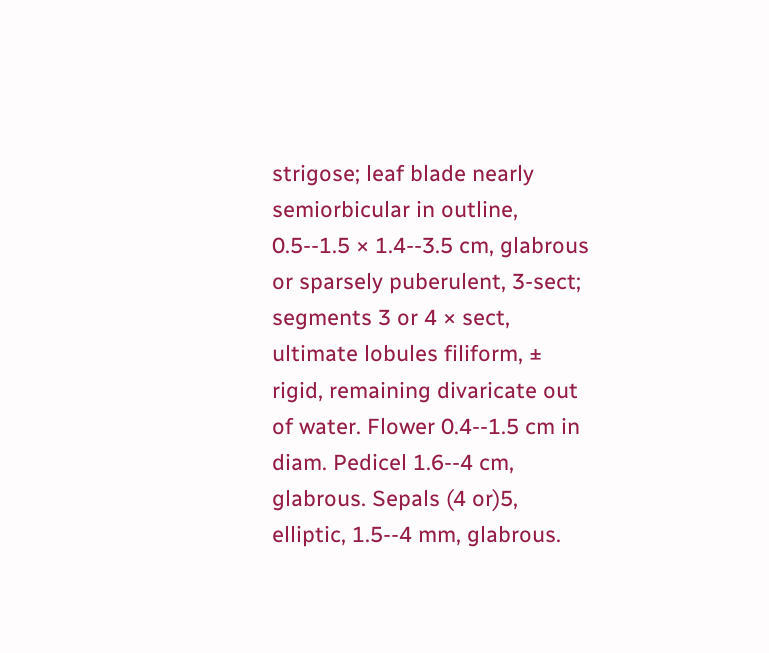strigose; leaf blade nearly semiorbicular in outline, 0.5--1.5 × 1.4--3.5 cm, glabrous or sparsely puberulent, 3-sect; segments 3 or 4 × sect, ultimate lobules filiform, ± rigid, remaining divaricate out of water. Flower 0.4--1.5 cm in diam. Pedicel 1.6--4 cm, glabrous. Sepals (4 or)5, elliptic, 1.5--4 mm, glabrous.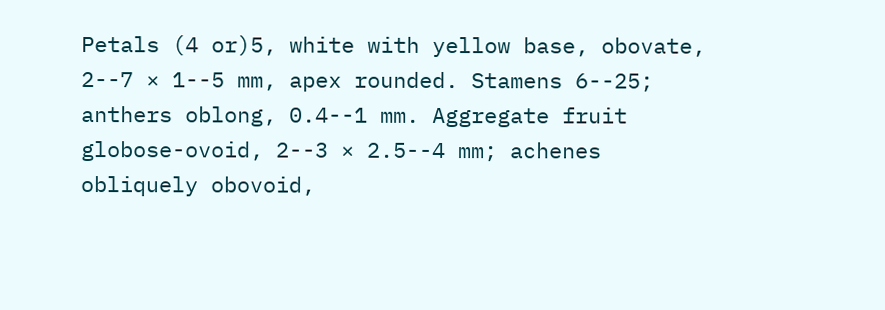Petals (4 or)5, white with yellow base, obovate, 2--7 × 1--5 mm, apex rounded. Stamens 6--25; anthers oblong, 0.4--1 mm. Aggregate fruit globose-ovoid, 2--3 × 2.5--4 mm; achenes obliquely obovoid,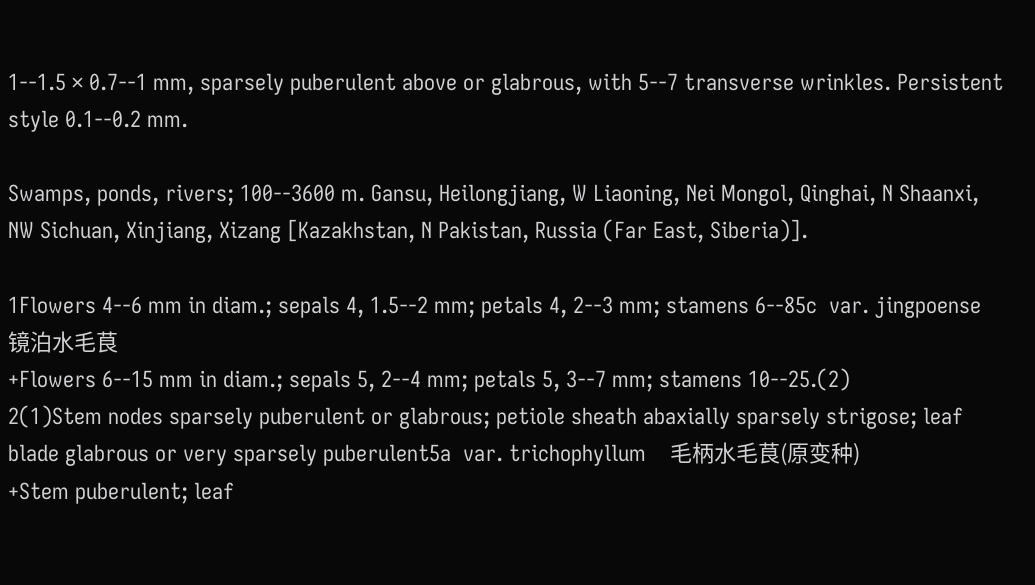1--1.5 × 0.7--1 mm, sparsely puberulent above or glabrous, with 5--7 transverse wrinkles. Persistent style 0.1--0.2 mm.

Swamps, ponds, rivers; 100--3600 m. Gansu, Heilongjiang, W Liaoning, Nei Mongol, Qinghai, N Shaanxi, NW Sichuan, Xinjiang, Xizang [Kazakhstan, N Pakistan, Russia (Far East, Siberia)].

1Flowers 4--6 mm in diam.; sepals 4, 1.5--2 mm; petals 4, 2--3 mm; stamens 6--85c  var. jingpoense    镜泊水毛茛
+Flowers 6--15 mm in diam.; sepals 5, 2--4 mm; petals 5, 3--7 mm; stamens 10--25.(2)
2(1)Stem nodes sparsely puberulent or glabrous; petiole sheath abaxially sparsely strigose; leaf blade glabrous or very sparsely puberulent5a  var. trichophyllum    毛柄水毛茛(原变种)
+Stem puberulent; leaf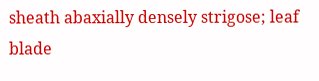sheath abaxially densely strigose; leaf blade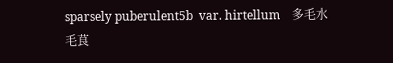sparsely puberulent5b  var. hirtellum    多毛水毛茛